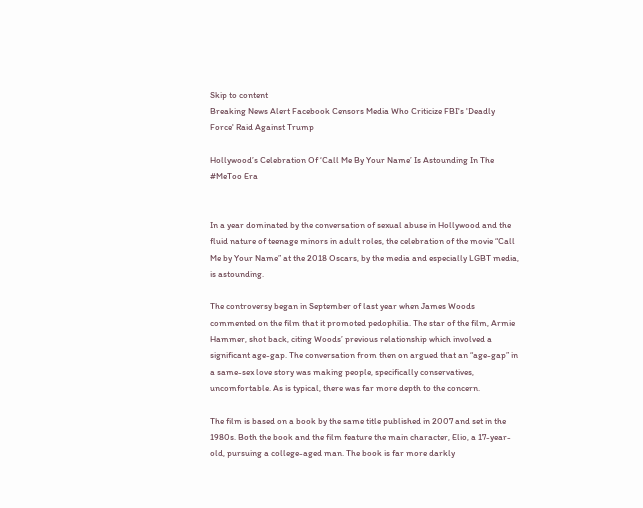Skip to content
Breaking News Alert Facebook Censors Media Who Criticize FBI's 'Deadly Force' Raid Against Trump

Hollywood’s Celebration Of ‘Call Me By Your Name’ Is Astounding In The #MeToo Era


In a year dominated by the conversation of sexual abuse in Hollywood and the fluid nature of teenage minors in adult roles, the celebration of the movie “Call Me by Your Name” at the 2018 Oscars, by the media and especially LGBT media, is astounding.

The controversy began in September of last year when James Woods commented on the film that it promoted pedophilia. The star of the film, Armie Hammer, shot back, citing Woods’ previous relationship which involved a significant age-gap. The conversation from then on argued that an “age-gap” in a same-sex love story was making people, specifically conservatives, uncomfortable. As is typical, there was far more depth to the concern.

The film is based on a book by the same title published in 2007 and set in the 1980s. Both the book and the film feature the main character, Elio, a 17-year-old, pursuing a college-aged man. The book is far more darkly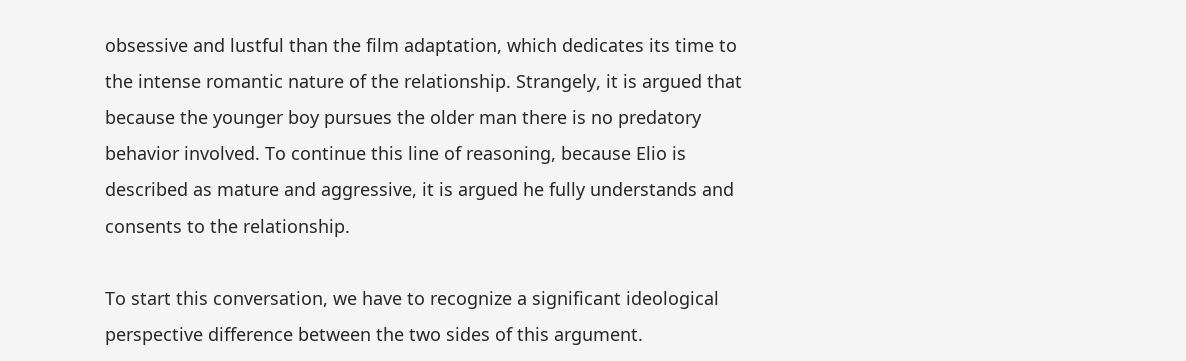obsessive and lustful than the film adaptation, which dedicates its time to the intense romantic nature of the relationship. Strangely, it is argued that because the younger boy pursues the older man there is no predatory behavior involved. To continue this line of reasoning, because Elio is described as mature and aggressive, it is argued he fully understands and consents to the relationship.

To start this conversation, we have to recognize a significant ideological perspective difference between the two sides of this argument.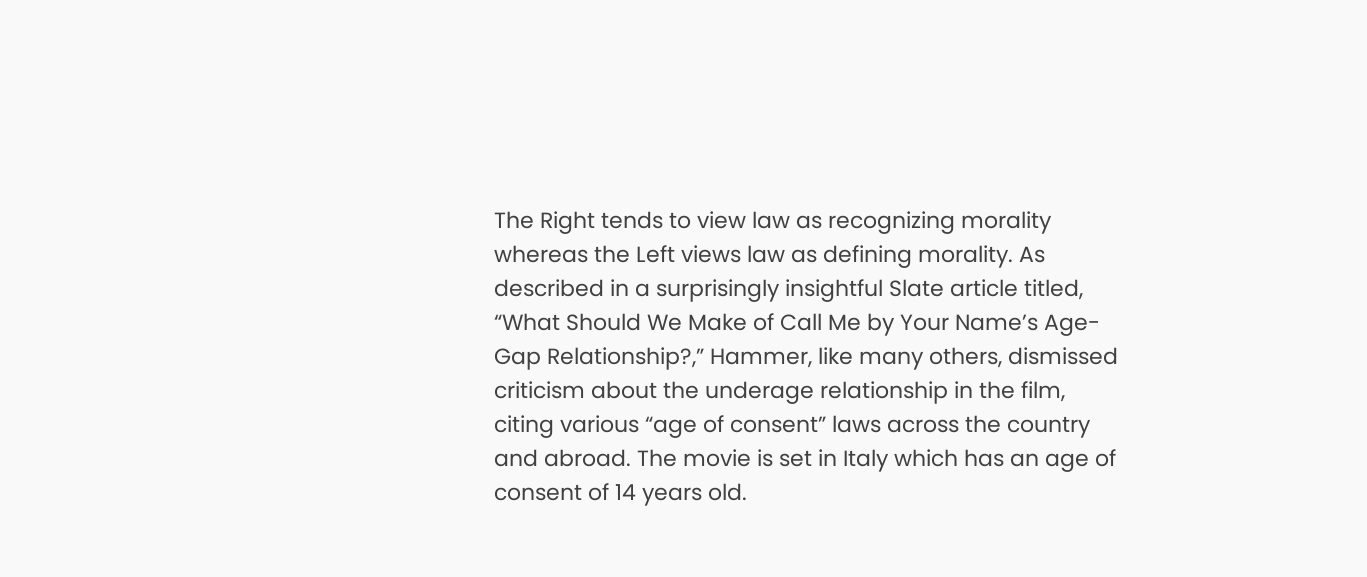The Right tends to view law as recognizing morality whereas the Left views law as defining morality. As described in a surprisingly insightful Slate article titled, “What Should We Make of Call Me by Your Name’s Age-Gap Relationship?,” Hammer, like many others, dismissed criticism about the underage relationship in the film, citing various “age of consent” laws across the country and abroad. The movie is set in Italy which has an age of consent of 14 years old.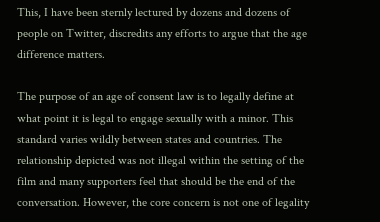This, I have been sternly lectured by dozens and dozens of people on Twitter, discredits any efforts to argue that the age difference matters.

The purpose of an age of consent law is to legally define at what point it is legal to engage sexually with a minor. This standard varies wildly between states and countries. The relationship depicted was not illegal within the setting of the film and many supporters feel that should be the end of the conversation. However, the core concern is not one of legality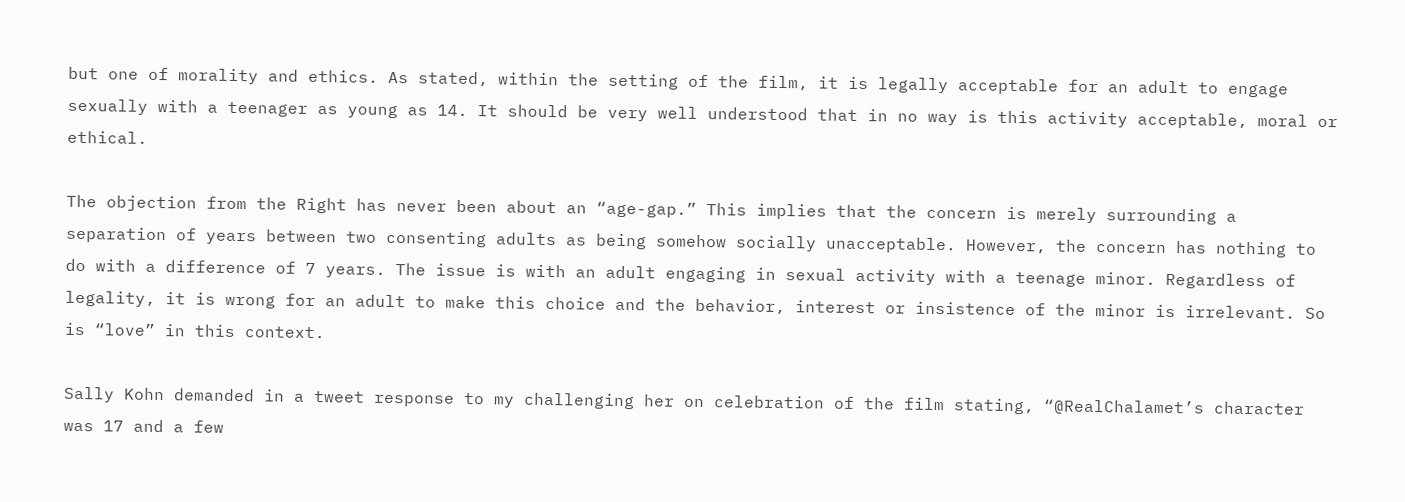but one of morality and ethics. As stated, within the setting of the film, it is legally acceptable for an adult to engage sexually with a teenager as young as 14. It should be very well understood that in no way is this activity acceptable, moral or ethical.

The objection from the Right has never been about an “age-gap.” This implies that the concern is merely surrounding a separation of years between two consenting adults as being somehow socially unacceptable. However, the concern has nothing to do with a difference of 7 years. The issue is with an adult engaging in sexual activity with a teenage minor. Regardless of legality, it is wrong for an adult to make this choice and the behavior, interest or insistence of the minor is irrelevant. So is “love” in this context.

Sally Kohn demanded in a tweet response to my challenging her on celebration of the film stating, “@RealChalamet’s character was 17 and a few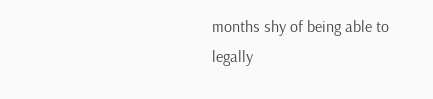months shy of being able to legally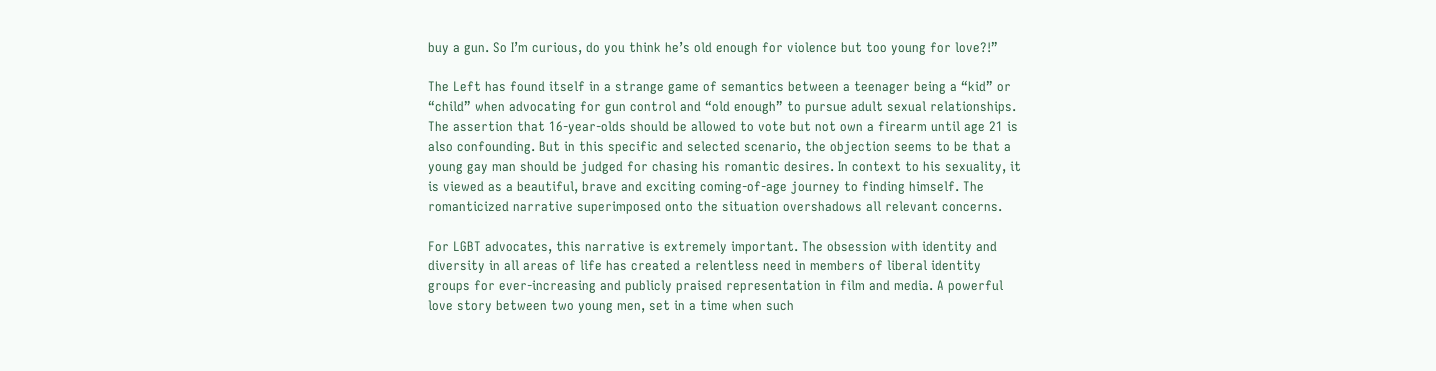buy a gun. So I’m curious, do you think he’s old enough for violence but too young for love?!”

The Left has found itself in a strange game of semantics between a teenager being a “kid” or “child” when advocating for gun control and “old enough” to pursue adult sexual relationships. The assertion that 16-year-olds should be allowed to vote but not own a firearm until age 21 is also confounding. But in this specific and selected scenario, the objection seems to be that a young gay man should be judged for chasing his romantic desires. In context to his sexuality, it is viewed as a beautiful, brave and exciting coming-of-age journey to finding himself. The romanticized narrative superimposed onto the situation overshadows all relevant concerns.

For LGBT advocates, this narrative is extremely important. The obsession with identity and diversity in all areas of life has created a relentless need in members of liberal identity groups for ever-increasing and publicly praised representation in film and media. A powerful love story between two young men, set in a time when such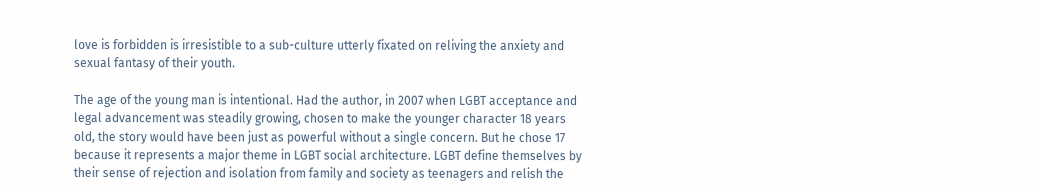love is forbidden is irresistible to a sub-culture utterly fixated on reliving the anxiety and sexual fantasy of their youth.

The age of the young man is intentional. Had the author, in 2007 when LGBT acceptance and legal advancement was steadily growing, chosen to make the younger character 18 years old, the story would have been just as powerful without a single concern. But he chose 17 because it represents a major theme in LGBT social architecture. LGBT define themselves by their sense of rejection and isolation from family and society as teenagers and relish the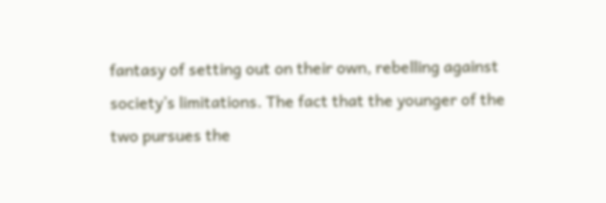fantasy of setting out on their own, rebelling against society’s limitations. The fact that the younger of the two pursues the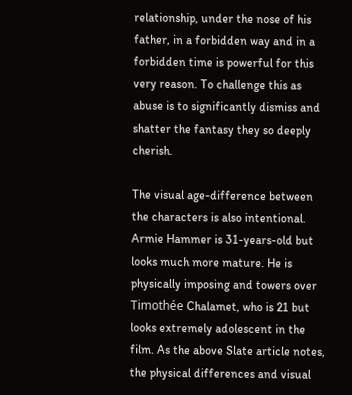relationship, under the nose of his father, in a forbidden way and in a forbidden time is powerful for this very reason. To challenge this as abuse is to significantly dismiss and shatter the fantasy they so deeply cherish.

The visual age-difference between the characters is also intentional. Armie Hammer is 31-years-old but looks much more mature. He is physically imposing and towers over Timothée Chalamet, who is 21 but looks extremely adolescent in the film. As the above Slate article notes, the physical differences and visual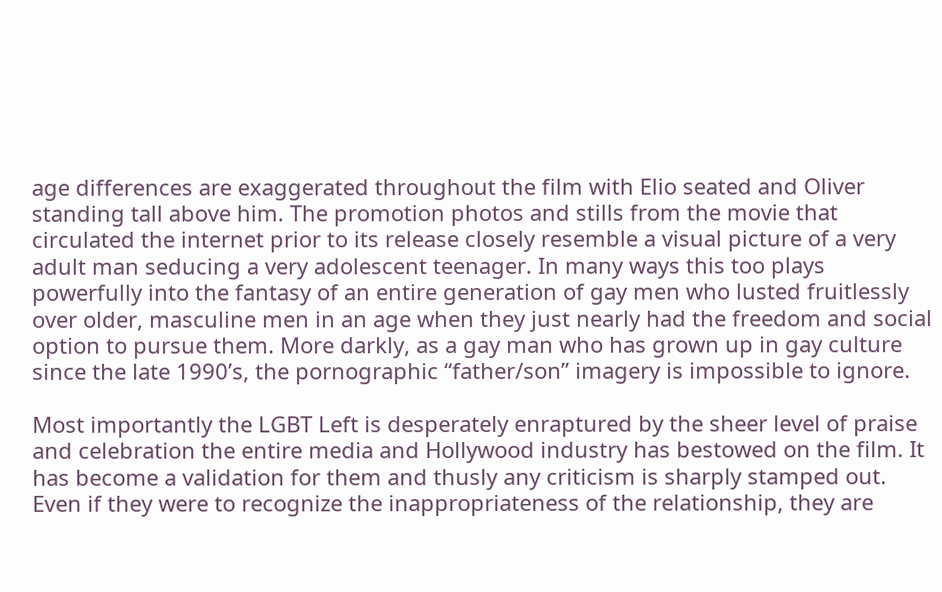age differences are exaggerated throughout the film with Elio seated and Oliver standing tall above him. The promotion photos and stills from the movie that circulated the internet prior to its release closely resemble a visual picture of a very adult man seducing a very adolescent teenager. In many ways this too plays powerfully into the fantasy of an entire generation of gay men who lusted fruitlessly over older, masculine men in an age when they just nearly had the freedom and social option to pursue them. More darkly, as a gay man who has grown up in gay culture since the late 1990’s, the pornographic “father/son” imagery is impossible to ignore.

Most importantly the LGBT Left is desperately enraptured by the sheer level of praise and celebration the entire media and Hollywood industry has bestowed on the film. It has become a validation for them and thusly any criticism is sharply stamped out. Even if they were to recognize the inappropriateness of the relationship, they are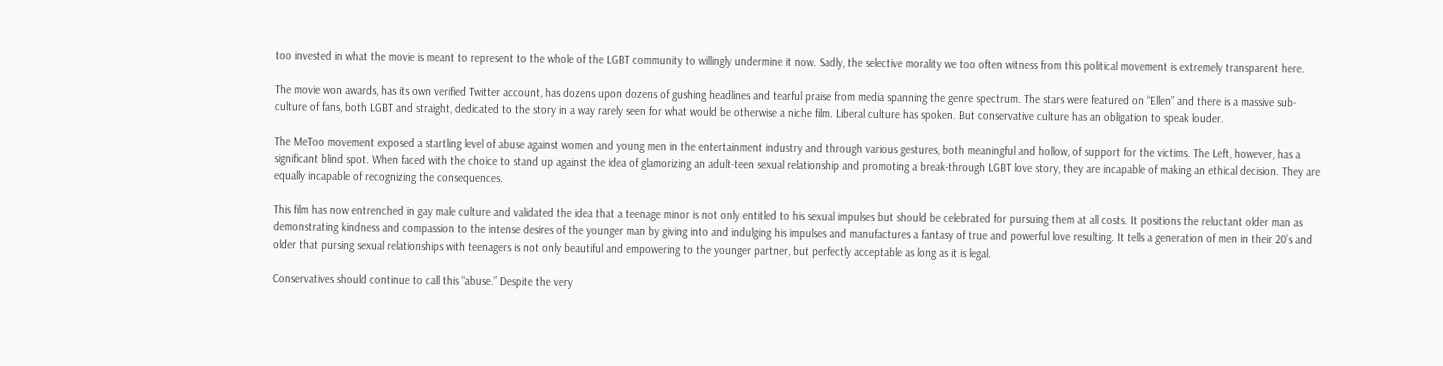too invested in what the movie is meant to represent to the whole of the LGBT community to willingly undermine it now. Sadly, the selective morality we too often witness from this political movement is extremely transparent here.

The movie won awards, has its own verified Twitter account, has dozens upon dozens of gushing headlines and tearful praise from media spanning the genre spectrum. The stars were featured on “Ellen” and there is a massive sub-culture of fans, both LGBT and straight, dedicated to the story in a way rarely seen for what would be otherwise a niche film. Liberal culture has spoken. But conservative culture has an obligation to speak louder.

The MeToo movement exposed a startling level of abuse against women and young men in the entertainment industry and through various gestures, both meaningful and hollow, of support for the victims. The Left, however, has a significant blind spot. When faced with the choice to stand up against the idea of glamorizing an adult-teen sexual relationship and promoting a break-through LGBT love story, they are incapable of making an ethical decision. They are equally incapable of recognizing the consequences.

This film has now entrenched in gay male culture and validated the idea that a teenage minor is not only entitled to his sexual impulses but should be celebrated for pursuing them at all costs. It positions the reluctant older man as demonstrating kindness and compassion to the intense desires of the younger man by giving into and indulging his impulses and manufactures a fantasy of true and powerful love resulting. It tells a generation of men in their 20’s and older that pursing sexual relationships with teenagers is not only beautiful and empowering to the younger partner, but perfectly acceptable as long as it is legal.

Conservatives should continue to call this “abuse.” Despite the very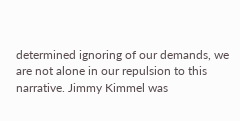determined ignoring of our demands, we are not alone in our repulsion to this narrative. Jimmy Kimmel was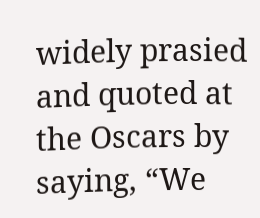widely prasied and quoted at the Oscars by saying, “We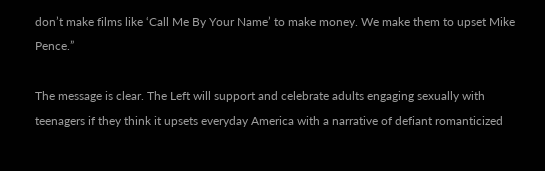don’t make films like ‘Call Me By Your Name’ to make money. We make them to upset Mike Pence.”

The message is clear. The Left will support and celebrate adults engaging sexually with teenagers if they think it upsets everyday America with a narrative of defiant romanticized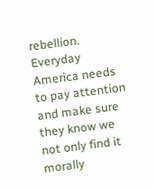rebellion. Everyday America needs to pay attention and make sure they know we not only find it morally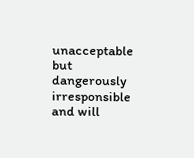unacceptable but dangerously irresponsible and will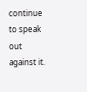continue to speak out against it.